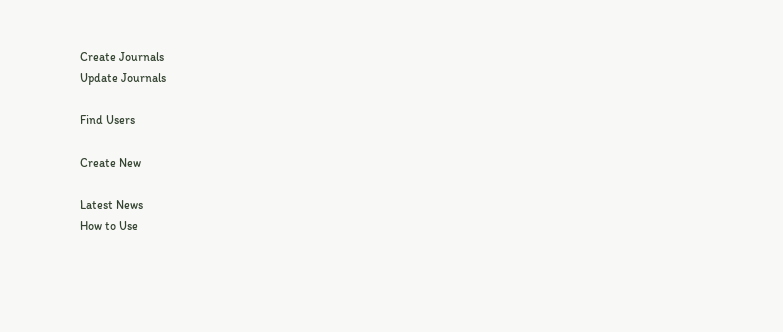Create Journals
Update Journals

Find Users

Create New

Latest News
How to Use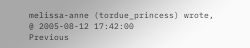melissa-anne (tordue_princess) wrote,
@ 2005-08-12 17:42:00
Previous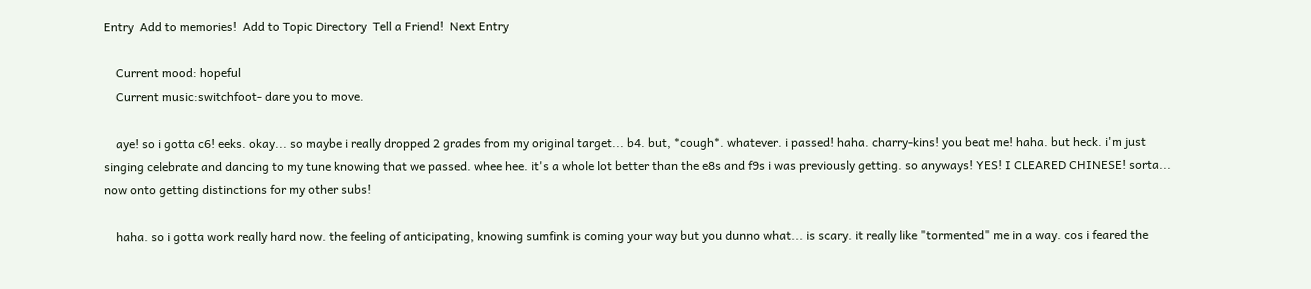Entry  Add to memories!  Add to Topic Directory  Tell a Friend!  Next Entry

    Current mood: hopeful
    Current music:switchfoot- dare you to move.

    aye! so i gotta c6! eeks. okay... so maybe i really dropped 2 grades from my original target... b4. but, *cough*. whatever. i passed! haha. charry-kins! you beat me! haha. but heck. i'm just singing celebrate and dancing to my tune knowing that we passed. whee hee. it's a whole lot better than the e8s and f9s i was previously getting. so anyways! YES! I CLEARED CHINESE! sorta... now onto getting distinctions for my other subs!

    haha. so i gotta work really hard now. the feeling of anticipating, knowing sumfink is coming your way but you dunno what... is scary. it really like "tormented" me in a way. cos i feared the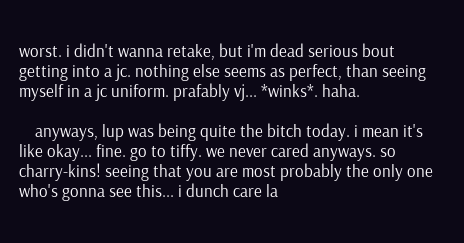worst. i didn't wanna retake, but i'm dead serious bout getting into a jc. nothing else seems as perfect, than seeing myself in a jc uniform. prafably vj... *winks*. haha.

    anyways, lup was being quite the bitch today. i mean it's like okay... fine. go to tiffy. we never cared anyways. so charry-kins! seeing that you are most probably the only one who's gonna see this... i dunch care la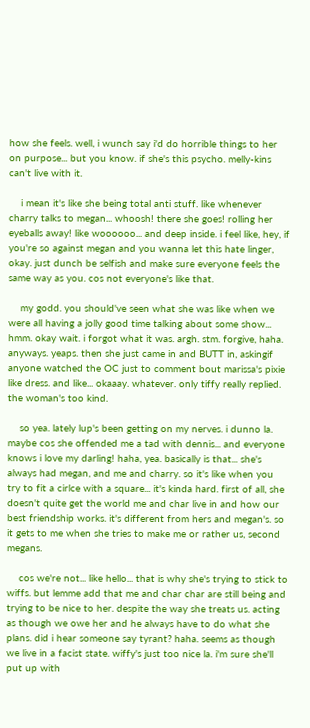how she feels. well, i wunch say i'd do horrible things to her on purpose... but you know. if she's this psycho. melly-kins can't live with it.

    i mean it's like she being total anti stuff. like whenever charry talks to megan... whoosh! there she goes! rolling her eyeballs away! like woooooo... and deep inside. i feel like, hey, if you're so against megan and you wanna let this hate linger, okay. just dunch be selfish and make sure everyone feels the same way as you. cos not everyone's like that.

    my godd. you should've seen what she was like when we were all having a jolly good time talking about some show... hmm. okay wait. i forgot what it was. argh. stm. forgive, haha. anyways. yeaps. then she just came in and BUTT in, askingif anyone watched the OC just to comment bout marissa's pixie like dress. and like... okaaay. whatever. only tiffy really replied. the woman's too kind.

    so yea. lately lup's been getting on my nerves. i dunno la. maybe cos she offended me a tad with dennis... and everyone knows i love my darling! haha, yea. basically is that... she's always had megan, and me and charry. so it's like when you try to fit a cirlce with a square... it's kinda hard. first of all, she doesn't quite get the world me and char live in and how our best friendship works. it's different from hers and megan's. so it gets to me when she tries to make me or rather us, second megans.

    cos we're not... like hello... that is why she's trying to stick to wiffs. but lemme add that me and char char are still being and trying to be nice to her. despite the way she treats us. acting as though we owe her and he always have to do what she plans. did i hear someone say tyrant? haha. seems as though we live in a facist state. wiffy's just too nice la. i'm sure she'll put up with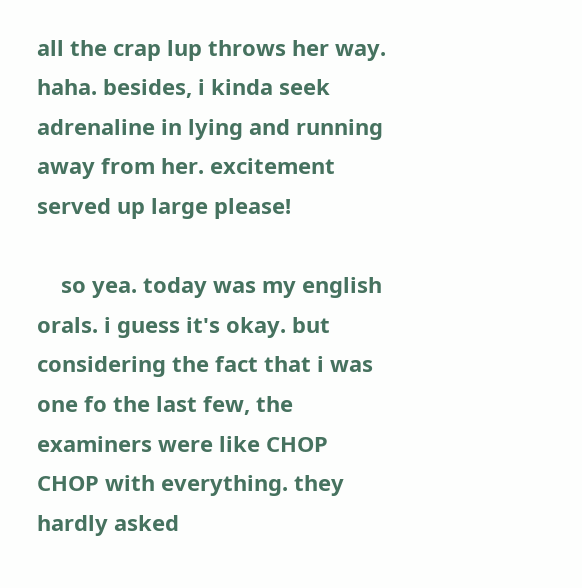all the crap lup throws her way. haha. besides, i kinda seek adrenaline in lying and running away from her. excitement served up large please!

    so yea. today was my english orals. i guess it's okay. but considering the fact that i was one fo the last few, the examiners were like CHOP CHOP with everything. they hardly asked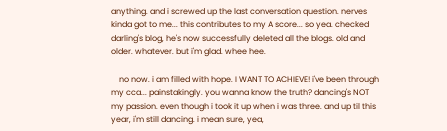anything. and i screwed up the last conversation question. nerves kinda got to me... this contributes to my A score... so yea. checked darling's blog, he's now successfully deleted all the blogs. old and older. whatever. but i'm glad. whee hee.

    no now. i am filled with hope. I WANT TO ACHIEVE! i've been through my cca... painstakingly. you wanna know the truth? dancing's NOT my passion. even though i took it up when i was three. and up til this year, i'm still dancing. i mean sure, yea,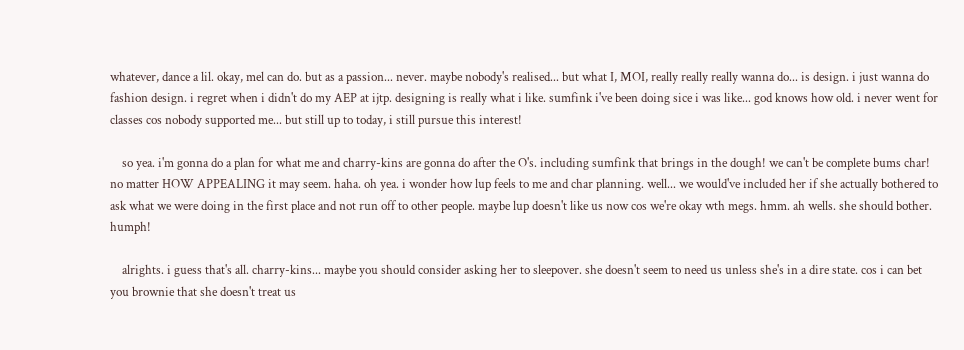whatever, dance a lil. okay, mel can do. but as a passion... never. maybe nobody's realised... but what I, MOI, really really really wanna do... is design. i just wanna do fashion design. i regret when i didn't do my AEP at ijtp. designing is really what i like. sumfink i've been doing sice i was like... god knows how old. i never went for classes cos nobody supported me... but still up to today, i still pursue this interest!

    so yea. i'm gonna do a plan for what me and charry-kins are gonna do after the O's. including sumfink that brings in the dough! we can't be complete bums char! no matter HOW APPEALING it may seem. haha. oh yea. i wonder how lup feels to me and char planning. well... we would've included her if she actually bothered to ask what we were doing in the first place and not run off to other people. maybe lup doesn't like us now cos we're okay wth megs. hmm. ah wells. she should bother. humph!

    alrights. i guess that's all. charry-kins... maybe you should consider asking her to sleepover. she doesn't seem to need us unless she's in a dire state. cos i can bet you brownie that she doesn't treat us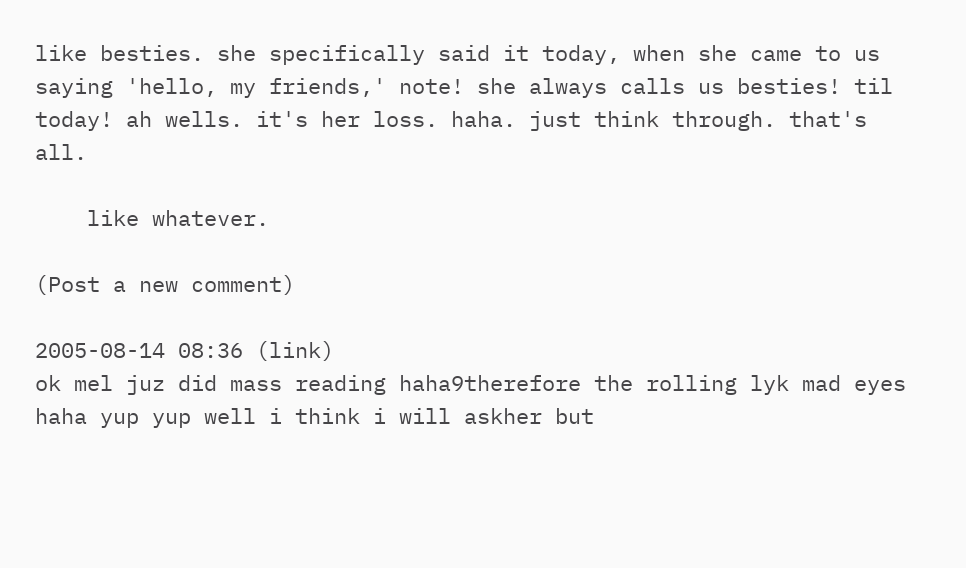like besties. she specifically said it today, when she came to us saying 'hello, my friends,' note! she always calls us besties! til today! ah wells. it's her loss. haha. just think through. that's all.

    like whatever.

(Post a new comment)

2005-08-14 08:36 (link)
ok mel juz did mass reading haha9therefore the rolling lyk mad eyes haha yup yup well i think i will askher but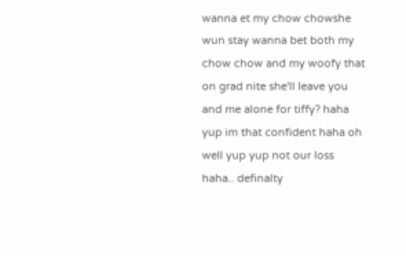wanna et my chow chowshe wun stay wanna bet both my chow chow and my woofy that on grad nite she'll leave you and me alone for tiffy? haha yup im that confident haha oh well yup yup not our loss haha.. definalty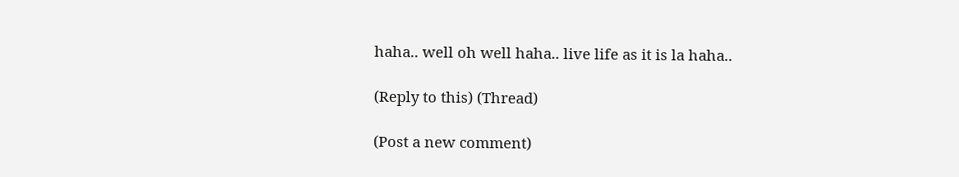haha.. well oh well haha.. live life as it is la haha..

(Reply to this) (Thread)

(Post a new comment)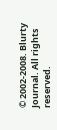© 2002-2008. Blurty Journal. All rights reserved.